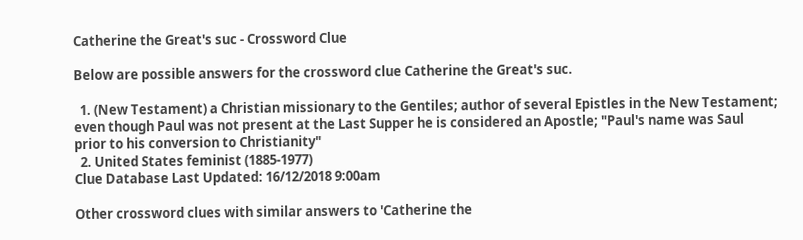Catherine the Great's suc - Crossword Clue

Below are possible answers for the crossword clue Catherine the Great's suc.

  1. (New Testament) a Christian missionary to the Gentiles; author of several Epistles in the New Testament; even though Paul was not present at the Last Supper he is considered an Apostle; "Paul's name was Saul prior to his conversion to Christianity"
  2. United States feminist (1885-1977)
Clue Database Last Updated: 16/12/2018 9:00am

Other crossword clues with similar answers to 'Catherine the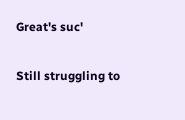Great's suc'

Still struggling to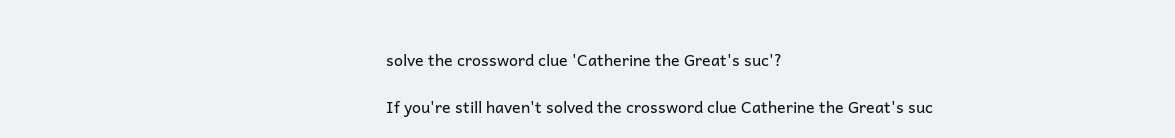solve the crossword clue 'Catherine the Great's suc'?

If you're still haven't solved the crossword clue Catherine the Great's suc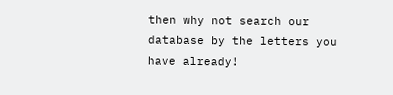then why not search our database by the letters you have already!